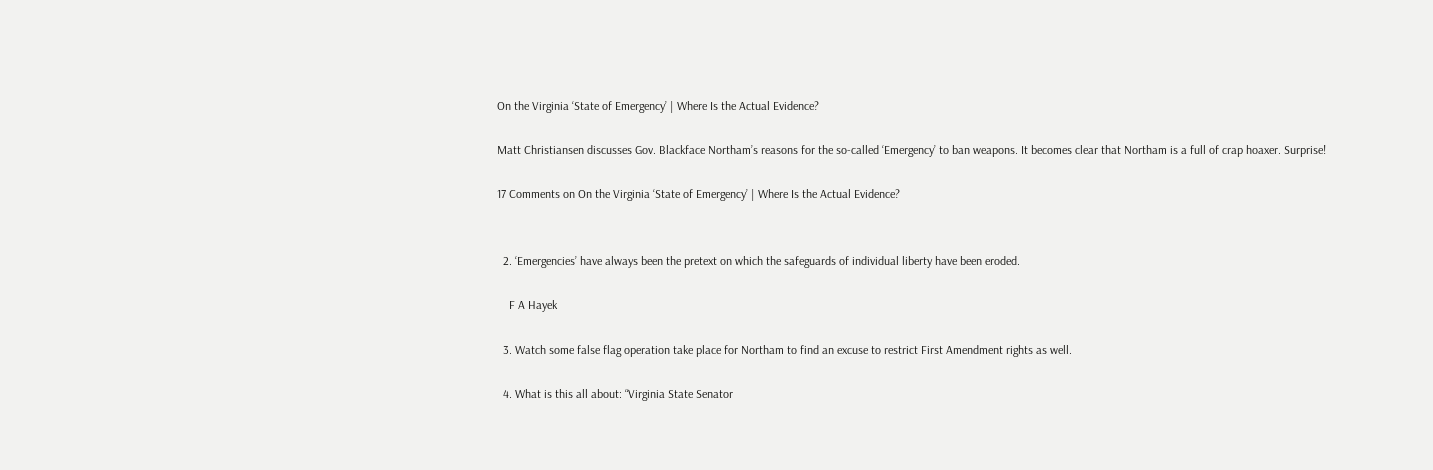On the Virginia ‘State of Emergency’ | Where Is the Actual Evidence?

Matt Christiansen discusses Gov. Blackface Northam’s reasons for the so-called ‘Emergency’ to ban weapons. It becomes clear that Northam is a full of crap hoaxer. Surprise!

17 Comments on On the Virginia ‘State of Emergency’ | Where Is the Actual Evidence?


  2. ‘Emergencies’ have always been the pretext on which the safeguards of individual liberty have been eroded.

    F A Hayek

  3. Watch some false flag operation take place for Northam to find an excuse to restrict First Amendment rights as well.

  4. What is this all about: “Virginia State Senator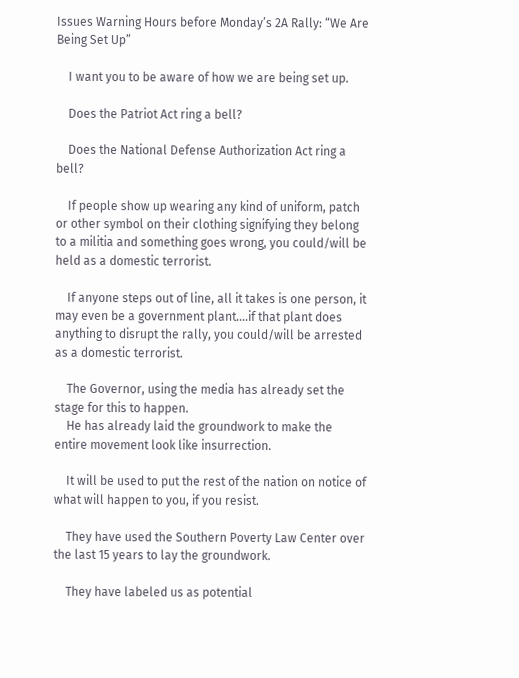Issues Warning Hours before Monday’s 2A Rally: “We Are Being Set Up”

    I want you to be aware of how we are being set up.

    Does the Patriot Act ring a bell?

    Does the National Defense Authorization Act ring a bell?

    If people show up wearing any kind of uniform, patch or other symbol on their clothing signifying they belong to a militia and something goes wrong, you could/will be held as a domestic terrorist.

    If anyone steps out of line, all it takes is one person, it may even be a government plant….if that plant does anything to disrupt the rally, you could/will be arrested as a domestic terrorist.

    The Governor, using the media has already set the stage for this to happen.
    He has already laid the groundwork to make the entire movement look like insurrection.

    It will be used to put the rest of the nation on notice of what will happen to you, if you resist.

    They have used the Southern Poverty Law Center over the last 15 years to lay the groundwork.

    They have labeled us as potential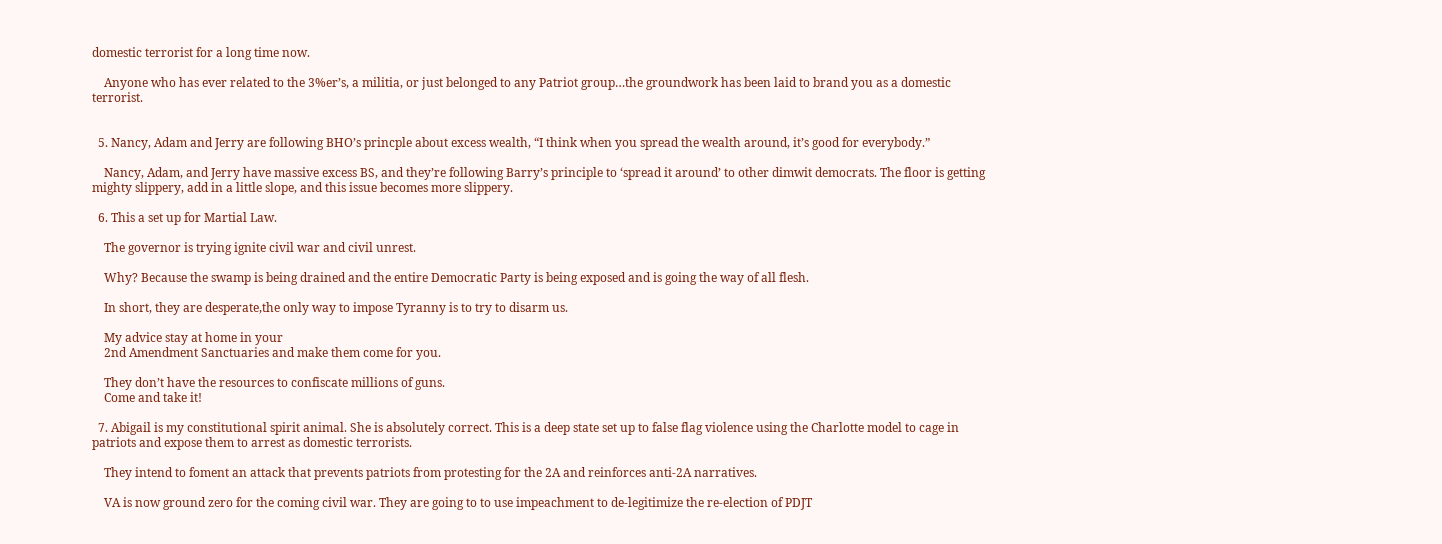domestic terrorist for a long time now.

    Anyone who has ever related to the 3%er’s, a militia, or just belonged to any Patriot group…the groundwork has been laid to brand you as a domestic terrorist.


  5. Nancy, Adam and Jerry are following BHO’s princple about excess wealth, “I think when you spread the wealth around, it’s good for everybody.”

    Nancy, Adam, and Jerry have massive excess BS, and they’re following Barry’s principle to ‘spread it around’ to other dimwit democrats. The floor is getting mighty slippery, add in a little slope, and this issue becomes more slippery.

  6. This a set up for Martial Law.

    The governor is trying ignite civil war and civil unrest.

    Why? Because the swamp is being drained and the entire Democratic Party is being exposed and is going the way of all flesh.

    In short, they are desperate,the only way to impose Tyranny is to try to disarm us.

    My advice stay at home in your
    2nd Amendment Sanctuaries and make them come for you.

    They don’t have the resources to confiscate millions of guns.
    Come and take it!

  7. Abigail is my constitutional spirit animal. She is absolutely correct. This is a deep state set up to false flag violence using the Charlotte model to cage in patriots and expose them to arrest as domestic terrorists.

    They intend to foment an attack that prevents patriots from protesting for the 2A and reinforces anti-2A narratives.

    VA is now ground zero for the coming civil war. They are going to to use impeachment to de-legitimize the re-election of PDJT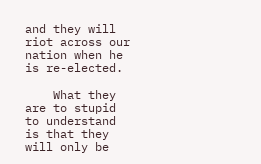and they will riot across our nation when he is re-elected.

    What they are to stupid to understand is that they will only be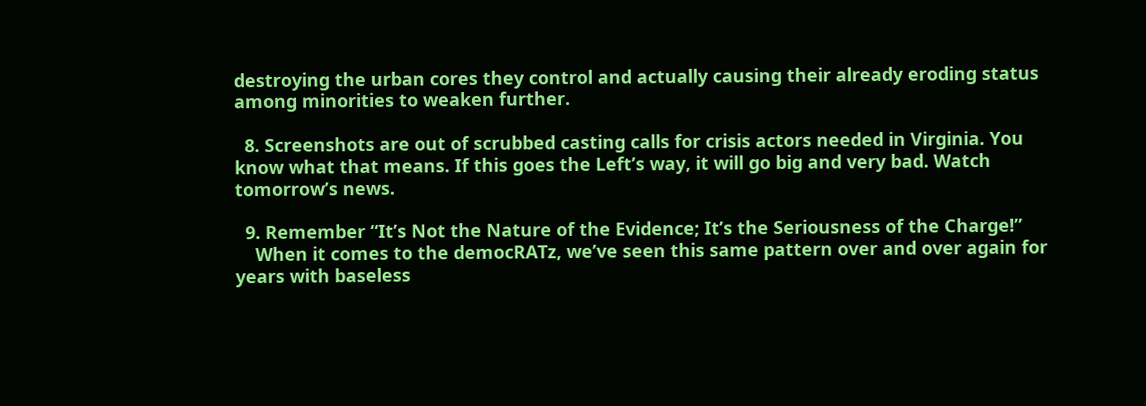destroying the urban cores they control and actually causing their already eroding status among minorities to weaken further.

  8. Screenshots are out of scrubbed casting calls for crisis actors needed in Virginia. You know what that means. If this goes the Left’s way, it will go big and very bad. Watch tomorrow’s news.

  9. Remember “It’s Not the Nature of the Evidence; It’s the Seriousness of the Charge!”
    When it comes to the democRATz, we’ve seen this same pattern over and over again for years with baseless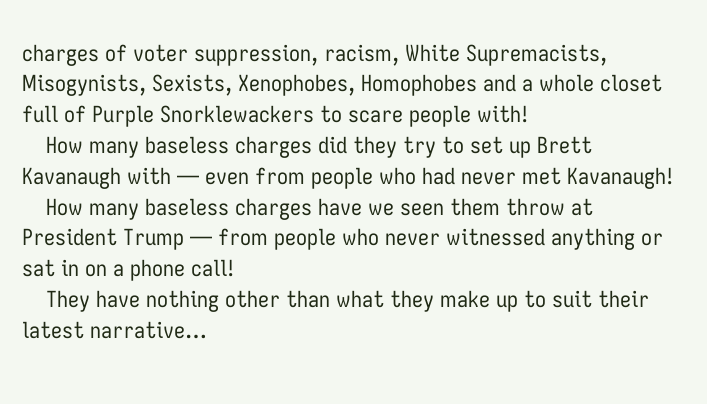charges of voter suppression, racism, White Supremacists, Misogynists, Sexists, Xenophobes, Homophobes and a whole closet full of Purple Snorklewackers to scare people with!
    How many baseless charges did they try to set up Brett Kavanaugh with — even from people who had never met Kavanaugh!
    How many baseless charges have we seen them throw at President Trump — from people who never witnessed anything or sat in on a phone call!
    They have nothing other than what they make up to suit their latest narrative…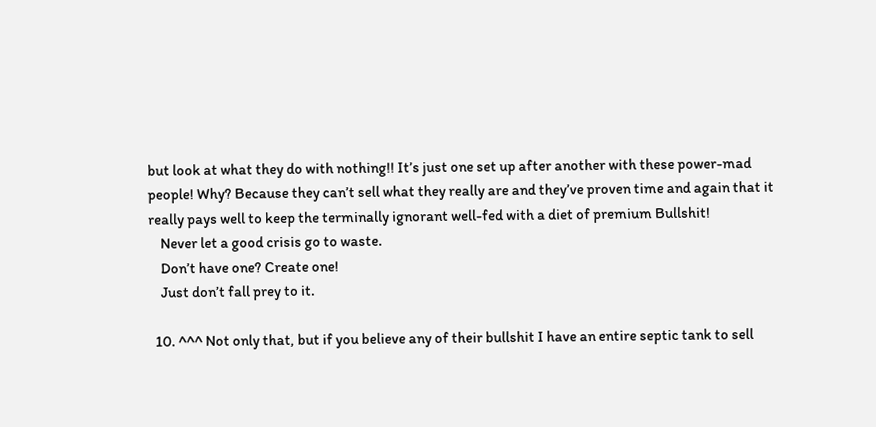but look at what they do with nothing!! It’s just one set up after another with these power-mad people! Why? Because they can’t sell what they really are and they’ve proven time and again that it really pays well to keep the terminally ignorant well-fed with a diet of premium Bullshit!
    Never let a good crisis go to waste.
    Don’t have one? Create one!
    Just don’t fall prey to it.

  10. ^^^ Not only that, but if you believe any of their bullshit I have an entire septic tank to sell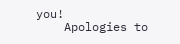you!
    Apologies to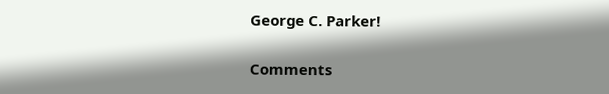George C. Parker!


Comments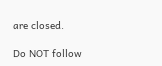are closed.

Do NOT follow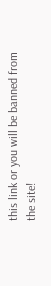this link or you will be banned from the site!